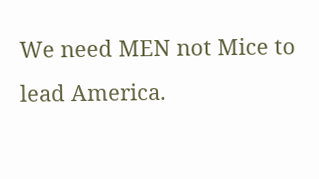We need MEN not Mice to lead America.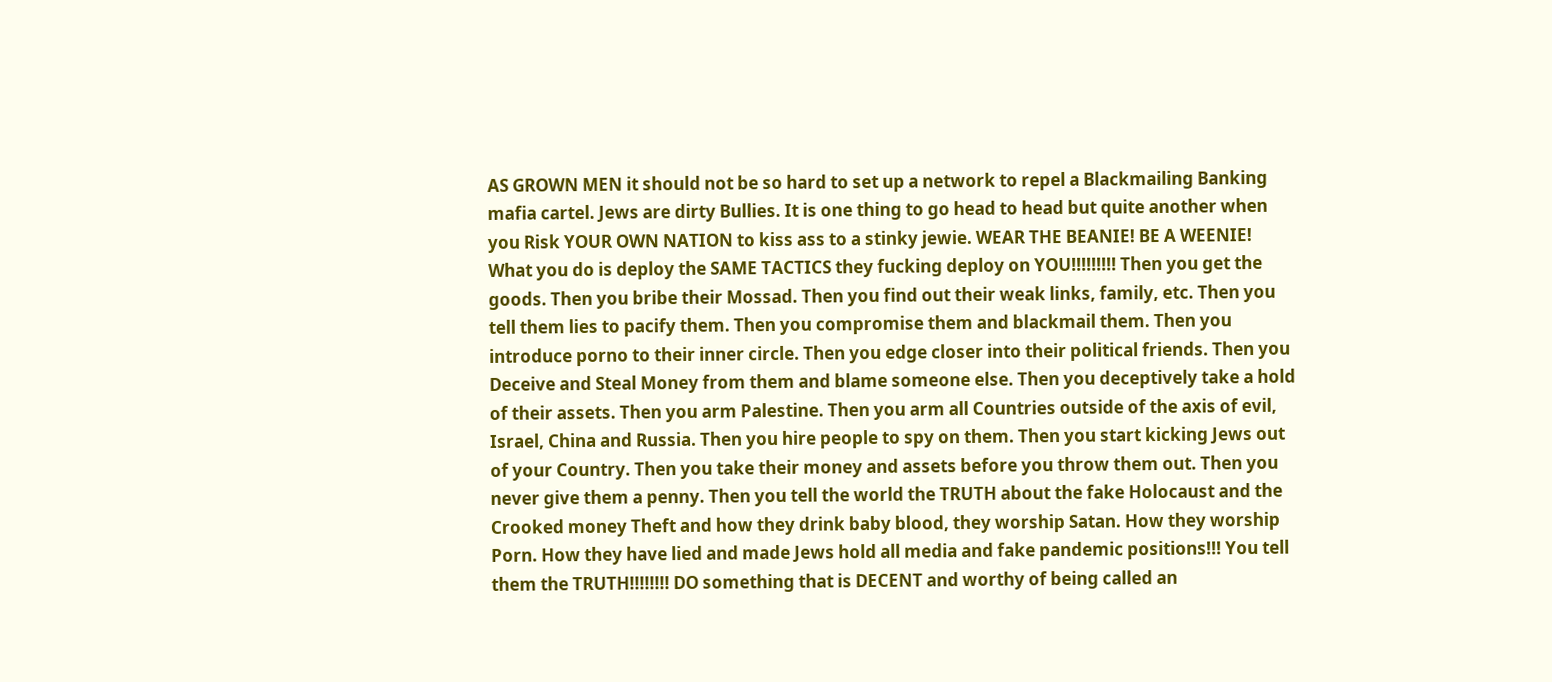AS GROWN MEN it should not be so hard to set up a network to repel a Blackmailing Banking mafia cartel. Jews are dirty Bullies. It is one thing to go head to head but quite another when you Risk YOUR OWN NATION to kiss ass to a stinky jewie. WEAR THE BEANIE! BE A WEENIE! What you do is deploy the SAME TACTICS they fucking deploy on YOU!!!!!!!!! Then you get the goods. Then you bribe their Mossad. Then you find out their weak links, family, etc. Then you tell them lies to pacify them. Then you compromise them and blackmail them. Then you introduce porno to their inner circle. Then you edge closer into their political friends. Then you Deceive and Steal Money from them and blame someone else. Then you deceptively take a hold of their assets. Then you arm Palestine. Then you arm all Countries outside of the axis of evil, Israel, China and Russia. Then you hire people to spy on them. Then you start kicking Jews out of your Country. Then you take their money and assets before you throw them out. Then you never give them a penny. Then you tell the world the TRUTH about the fake Holocaust and the Crooked money Theft and how they drink baby blood, they worship Satan. How they worship Porn. How they have lied and made Jews hold all media and fake pandemic positions!!! You tell them the TRUTH!!!!!!!! DO something that is DECENT and worthy of being called an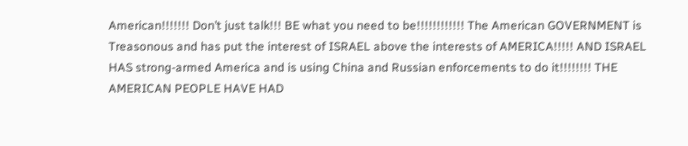American!!!!!!! Don’t just talk!!! BE what you need to be!!!!!!!!!!!! The American GOVERNMENT is Treasonous and has put the interest of ISRAEL above the interests of AMERICA!!!!! AND ISRAEL HAS strong-armed America and is using China and Russian enforcements to do it!!!!!!!! THE AMERICAN PEOPLE HAVE HAD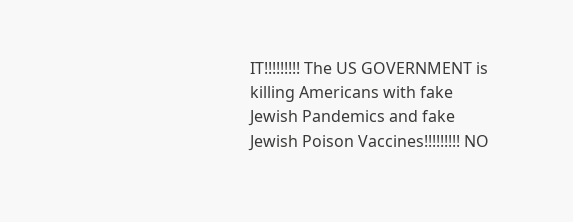IT!!!!!!!!! The US GOVERNMENT is killing Americans with fake Jewish Pandemics and fake Jewish Poison Vaccines!!!!!!!!! NO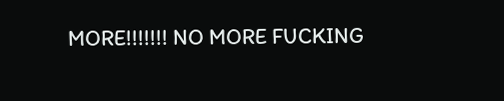MORE!!!!!!! NO MORE FUCKING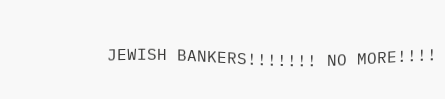JEWISH BANKERS!!!!!!! NO MORE!!!!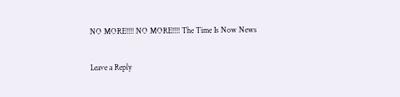NO MORE!!!! NO MORE!!!! The Time Is Now News

Leave a Reply